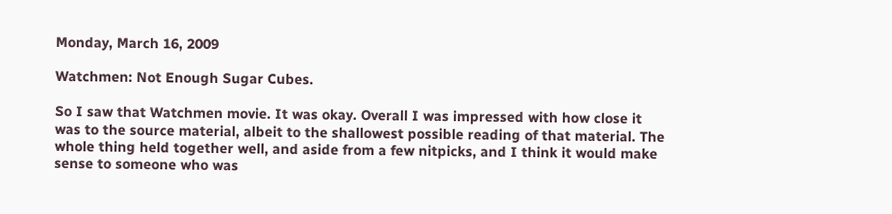Monday, March 16, 2009

Watchmen: Not Enough Sugar Cubes.

So I saw that Watchmen movie. It was okay. Overall I was impressed with how close it was to the source material, albeit to the shallowest possible reading of that material. The whole thing held together well, and aside from a few nitpicks, and I think it would make sense to someone who was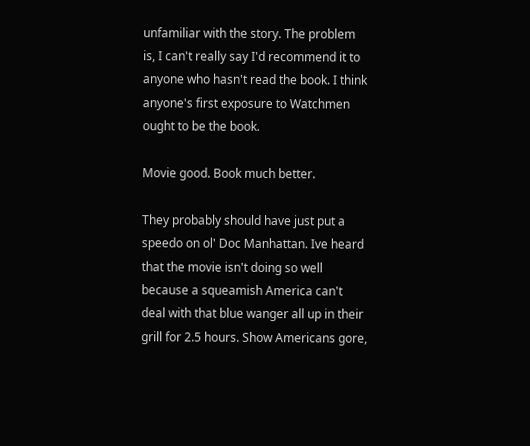unfamiliar with the story. The problem is, I can't really say I'd recommend it to anyone who hasn't read the book. I think anyone's first exposure to Watchmen ought to be the book.

Movie good. Book much better.

They probably should have just put a speedo on ol' Doc Manhattan. Ive heard that the movie isn't doing so well because a squeamish America can't deal with that blue wanger all up in their grill for 2.5 hours. Show Americans gore,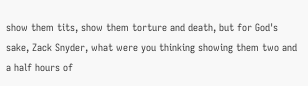show them tits, show them torture and death, but for God's sake, Zack Snyder, what were you thinking showing them two and a half hours of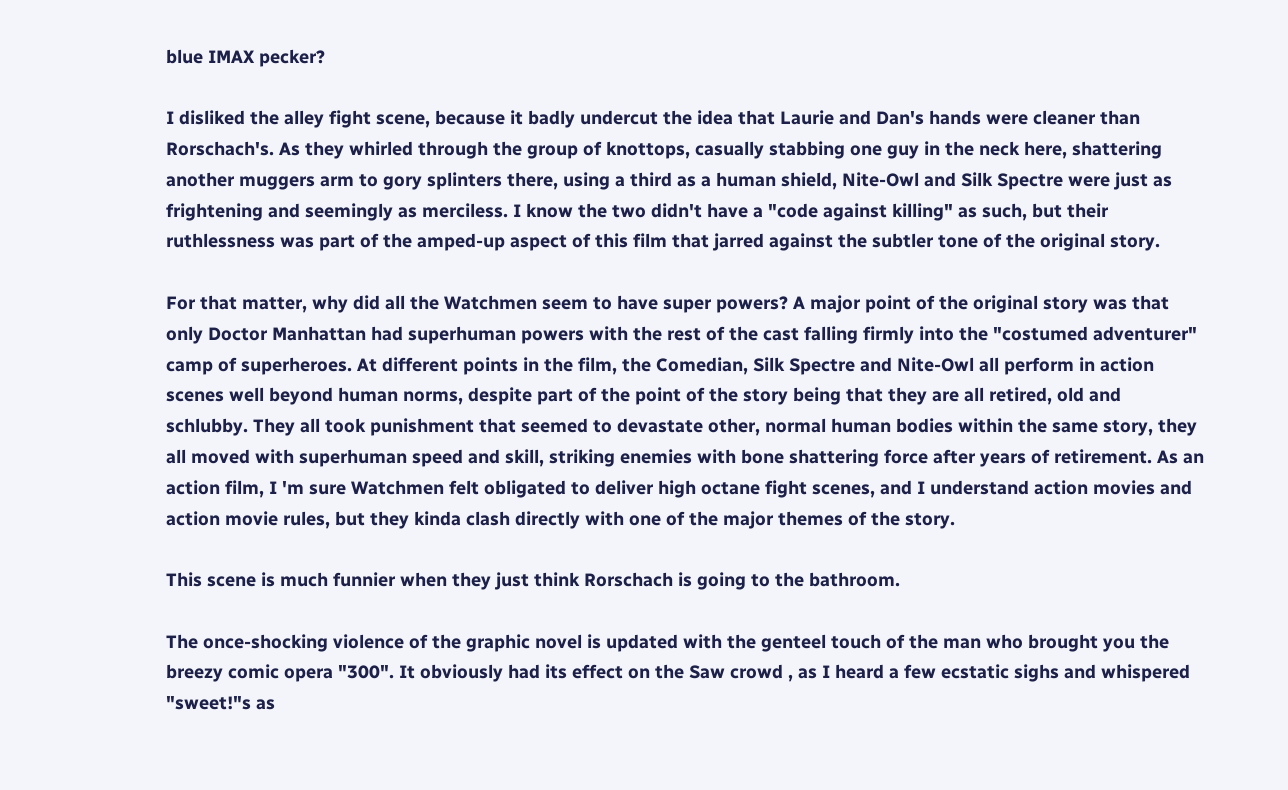blue IMAX pecker?

I disliked the alley fight scene, because it badly undercut the idea that Laurie and Dan's hands were cleaner than Rorschach's. As they whirled through the group of knottops, casually stabbing one guy in the neck here, shattering another muggers arm to gory splinters there, using a third as a human shield, Nite-Owl and Silk Spectre were just as frightening and seemingly as merciless. I know the two didn't have a "code against killing" as such, but their ruthlessness was part of the amped-up aspect of this film that jarred against the subtler tone of the original story.

For that matter, why did all the Watchmen seem to have super powers? A major point of the original story was that only Doctor Manhattan had superhuman powers with the rest of the cast falling firmly into the "costumed adventurer" camp of superheroes. At different points in the film, the Comedian, Silk Spectre and Nite-Owl all perform in action scenes well beyond human norms, despite part of the point of the story being that they are all retired, old and schlubby. They all took punishment that seemed to devastate other, normal human bodies within the same story, they all moved with superhuman speed and skill, striking enemies with bone shattering force after years of retirement. As an action film, I 'm sure Watchmen felt obligated to deliver high octane fight scenes, and I understand action movies and action movie rules, but they kinda clash directly with one of the major themes of the story.

This scene is much funnier when they just think Rorschach is going to the bathroom.

The once-shocking violence of the graphic novel is updated with the genteel touch of the man who brought you the breezy comic opera "300". It obviously had its effect on the Saw crowd , as I heard a few ecstatic sighs and whispered "sweet!"s as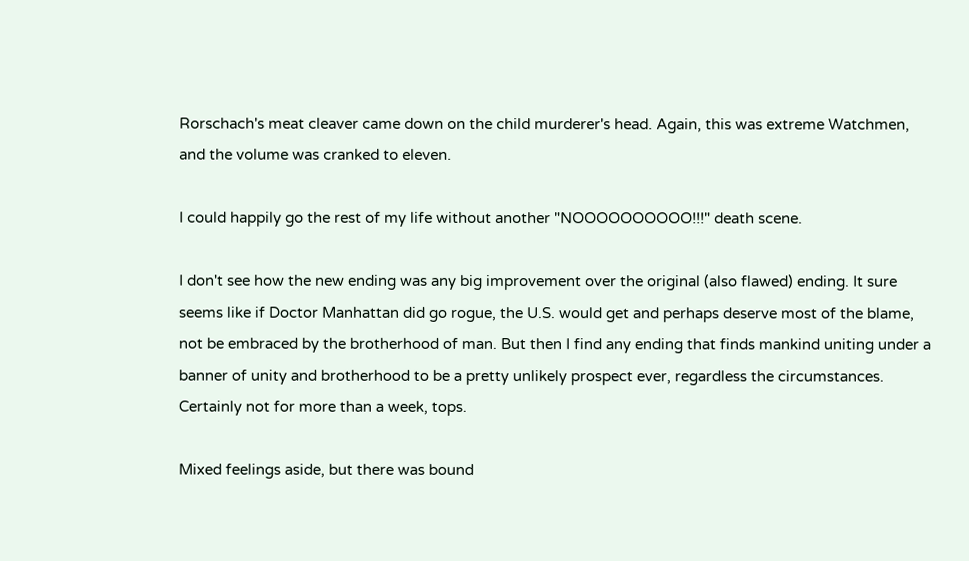Rorschach's meat cleaver came down on the child murderer's head. Again, this was extreme Watchmen, and the volume was cranked to eleven.

I could happily go the rest of my life without another "NOOOOOOOOOO!!!" death scene.

I don't see how the new ending was any big improvement over the original (also flawed) ending. It sure seems like if Doctor Manhattan did go rogue, the U.S. would get and perhaps deserve most of the blame, not be embraced by the brotherhood of man. But then I find any ending that finds mankind uniting under a banner of unity and brotherhood to be a pretty unlikely prospect ever, regardless the circumstances. Certainly not for more than a week, tops.

Mixed feelings aside, but there was bound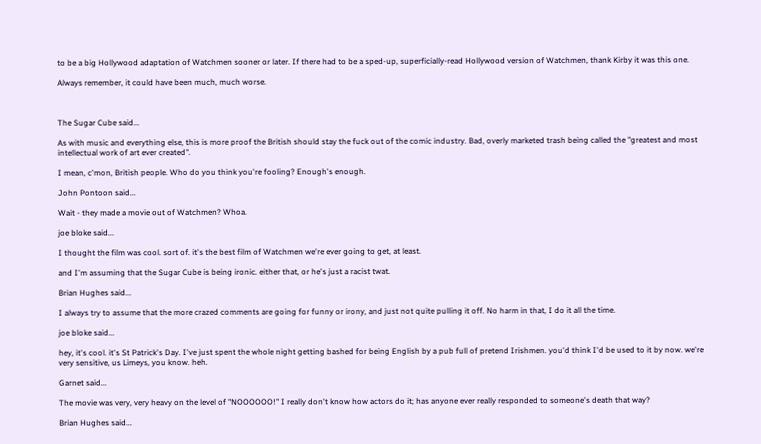to be a big Hollywood adaptation of Watchmen sooner or later. If there had to be a sped-up, superficially-read Hollywood version of Watchmen, thank Kirby it was this one.

Always remember, it could have been much, much worse.



The Sugar Cube said...

As with music and everything else, this is more proof the British should stay the fuck out of the comic industry. Bad, overly marketed trash being called the "greatest and most intellectual work of art ever created".

I mean, c'mon, British people. Who do you think you're fooling? Enough's enough.

John Pontoon said...

Wait - they made a movie out of Watchmen? Whoa.

joe bloke said...

I thought the film was cool. sort of. it's the best film of Watchmen we're ever going to get, at least.

and I'm assuming that the Sugar Cube is being ironic. either that, or he's just a racist twat.

Brian Hughes said...

I always try to assume that the more crazed comments are going for funny or irony, and just not quite pulling it off. No harm in that, I do it all the time.

joe bloke said...

hey, it's cool. it's St Patrick's Day. I've just spent the whole night getting bashed for being English by a pub full of pretend Irishmen. you'd think I'd be used to it by now. we're very sensitive, us Limeys, you know. heh.

Garnet said...

The movie was very, very heavy on the level of "NOOOOOO!" I really don't know how actors do it; has anyone ever really responded to someone's death that way?

Brian Hughes said...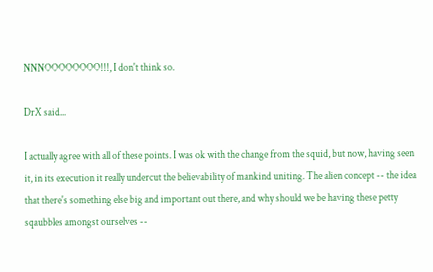NNNOOOOOOOO!!!, I don't think so.

DrX said...

I actually agree with all of these points. I was ok with the change from the squid, but now, having seen it, in its execution it really undercut the believability of mankind uniting. The alien concept -- the idea that there's something else big and important out there, and why should we be having these petty sqaubbles amongst ourselves --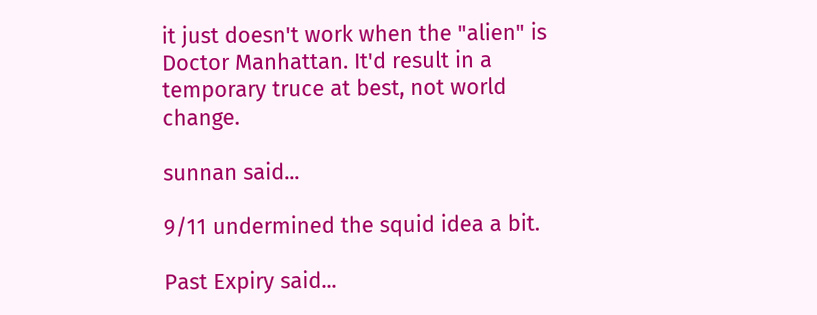it just doesn't work when the "alien" is Doctor Manhattan. It'd result in a temporary truce at best, not world change.

sunnan said...

9/11 undermined the squid idea a bit.

Past Expiry said...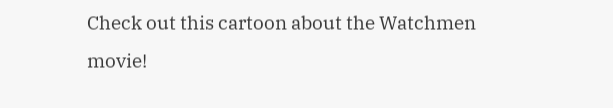Check out this cartoon about the Watchmen movie!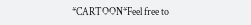*CARTOON*Feel free to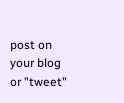post on your blog or "tweet"